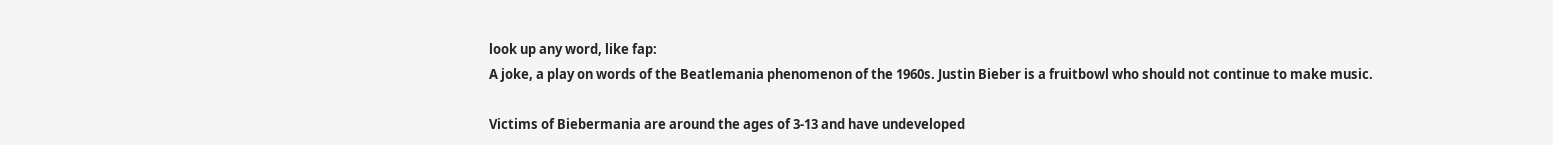look up any word, like fap:
A joke, a play on words of the Beatlemania phenomenon of the 1960s. Justin Bieber is a fruitbowl who should not continue to make music.

Victims of Biebermania are around the ages of 3-13 and have undeveloped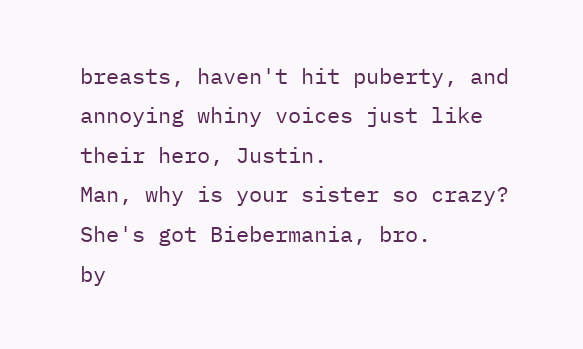breasts, haven't hit puberty, and annoying whiny voices just like their hero, Justin.
Man, why is your sister so crazy?
She's got Biebermania, bro.
by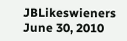JBLikeswieners June 30, 2010